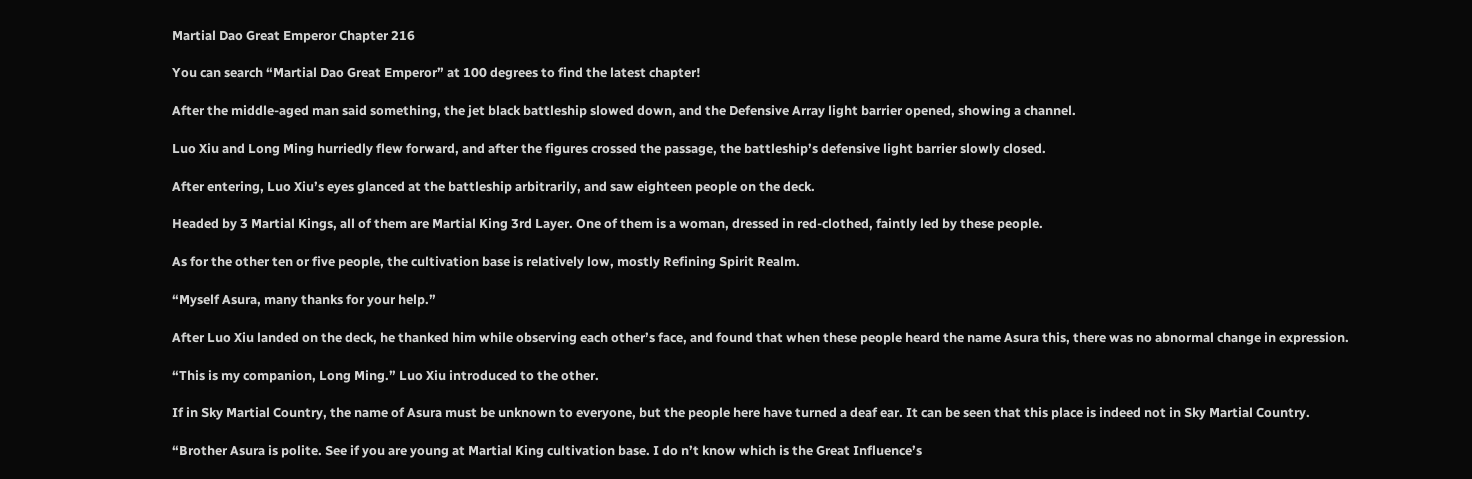Martial Dao Great Emperor Chapter 216

You can search “Martial Dao Great Emperor” at 100 degrees to find the latest chapter!

After the middle-aged man said something, the jet black battleship slowed down, and the Defensive Array light barrier opened, showing a channel.

Luo Xiu and Long Ming hurriedly flew forward, and after the figures crossed the passage, the battleship’s defensive light barrier slowly closed.

After entering, Luo Xiu’s eyes glanced at the battleship arbitrarily, and saw eighteen people on the deck.

Headed by 3 Martial Kings, all of them are Martial King 3rd Layer. One of them is a woman, dressed in red-clothed, faintly led by these people.

As for the other ten or five people, the cultivation base is relatively low, mostly Refining Spirit Realm.

“Myself Asura, many thanks for your help.”

After Luo Xiu landed on the deck, he thanked him while observing each other’s face, and found that when these people heard the name Asura this, there was no abnormal change in expression.

“This is my companion, Long Ming.” Luo Xiu introduced to the other.

If in Sky Martial Country, the name of Asura must be unknown to everyone, but the people here have turned a deaf ear. It can be seen that this place is indeed not in Sky Martial Country.

“Brother Asura is polite. See if you are young at Martial King cultivation base. I do n’t know which is the Great Influence’s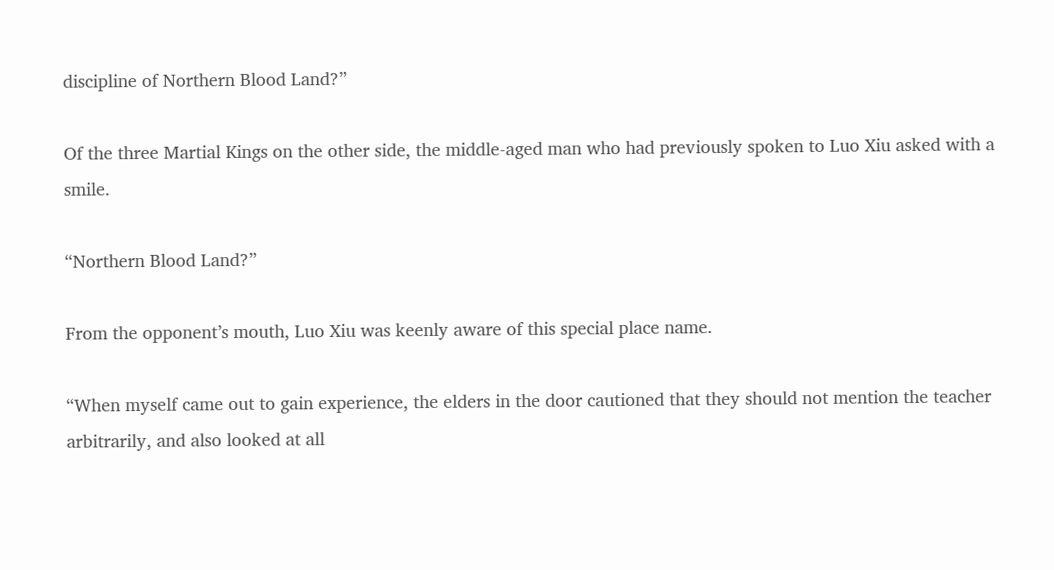discipline of Northern Blood Land?”

Of the three Martial Kings on the other side, the middle-aged man who had previously spoken to Luo Xiu asked with a smile.

“Northern Blood Land?”

From the opponent’s mouth, Luo Xiu was keenly aware of this special place name.

“When myself came out to gain experience, the elders in the door cautioned that they should not mention the teacher arbitrarily, and also looked at all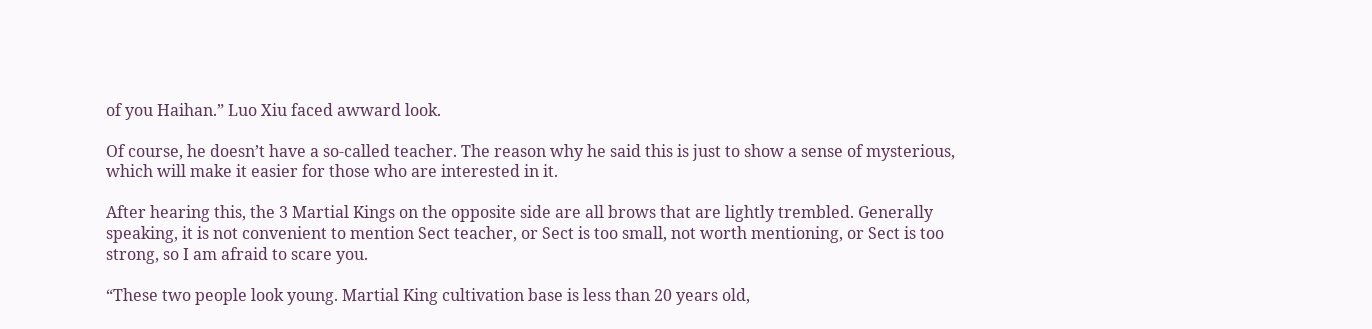of you Haihan.” Luo Xiu faced awward look.

Of course, he doesn’t have a so-called teacher. The reason why he said this is just to show a sense of mysterious, which will make it easier for those who are interested in it.

After hearing this, the 3 Martial Kings on the opposite side are all brows that are lightly trembled. Generally speaking, it is not convenient to mention Sect teacher, or Sect is too small, not worth mentioning, or Sect is too strong, so I am afraid to scare you.

“These two people look young. Martial King cultivation base is less than 20 years old,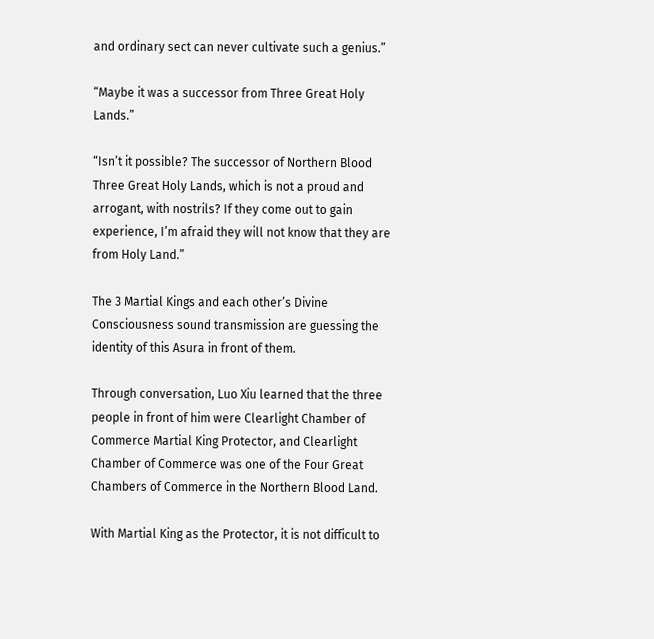and ordinary sect can never cultivate such a genius.”

“Maybe it was a successor from Three Great Holy Lands.”

“Isn’t it possible? The successor of Northern Blood Three Great Holy Lands, which is not a proud and arrogant, with nostrils? If they come out to gain experience, I’m afraid they will not know that they are from Holy Land.”

The 3 Martial Kings and each other’s Divine Consciousness sound transmission are guessing the identity of this Asura in front of them.

Through conversation, Luo Xiu learned that the three people in front of him were Clearlight Chamber of Commerce Martial King Protector, and Clearlight Chamber of Commerce was one of the Four Great Chambers of Commerce in the Northern Blood Land.

With Martial King as the Protector, it is not difficult to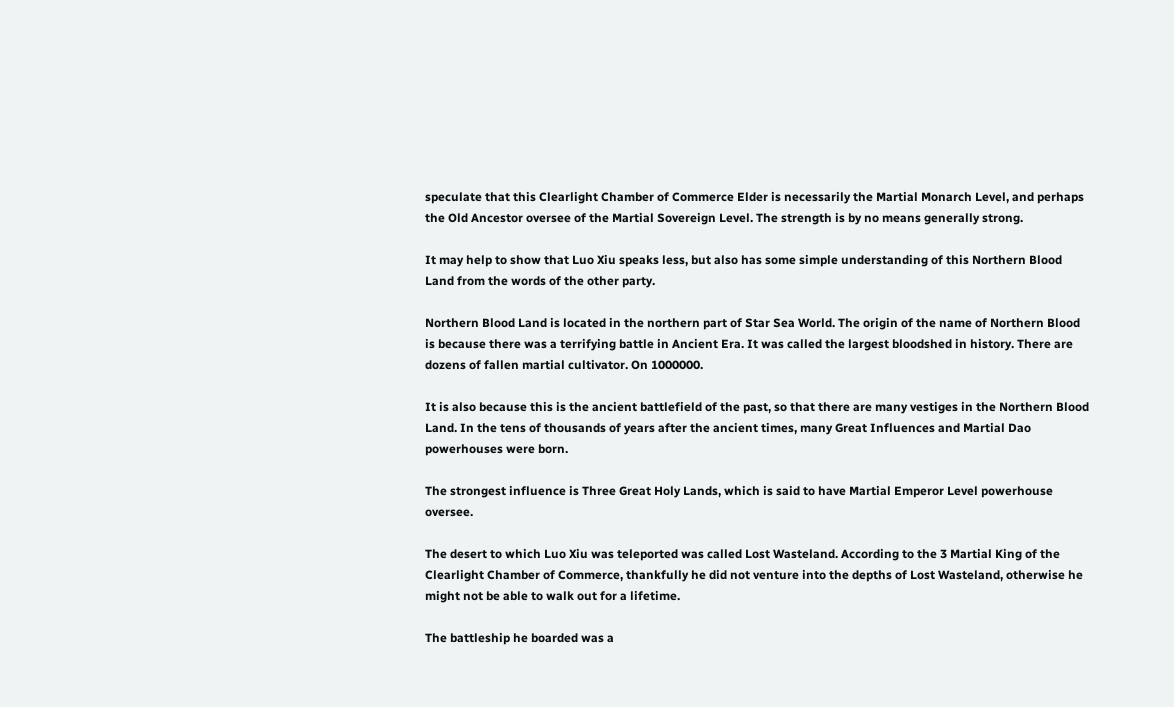speculate that this Clearlight Chamber of Commerce Elder is necessarily the Martial Monarch Level, and perhaps the Old Ancestor oversee of the Martial Sovereign Level. The strength is by no means generally strong.

It may help to show that Luo Xiu speaks less, but also has some simple understanding of this Northern Blood Land from the words of the other party.

Northern Blood Land is located in the northern part of Star Sea World. The origin of the name of Northern Blood is because there was a terrifying battle in Ancient Era. It was called the largest bloodshed in history. There are dozens of fallen martial cultivator. On 1000000.

It is also because this is the ancient battlefield of the past, so that there are many vestiges in the Northern Blood Land. In the tens of thousands of years after the ancient times, many Great Influences and Martial Dao powerhouses were born.

The strongest influence is Three Great Holy Lands, which is said to have Martial Emperor Level powerhouse oversee.

The desert to which Luo Xiu was teleported was called Lost Wasteland. According to the 3 Martial King of the Clearlight Chamber of Commerce, thankfully he did not venture into the depths of Lost Wasteland, otherwise he might not be able to walk out for a lifetime.

The battleship he boarded was a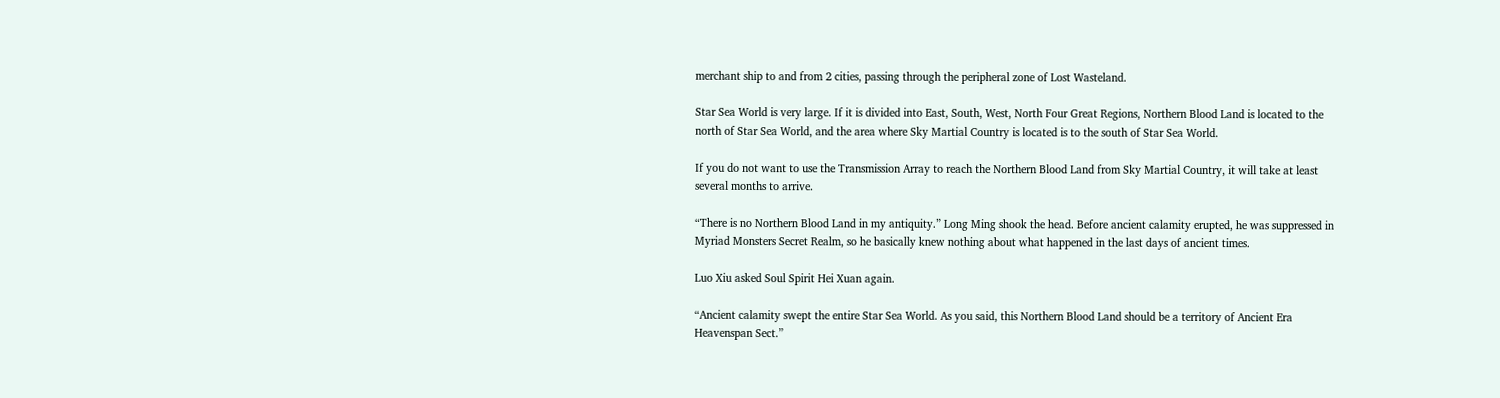merchant ship to and from 2 cities, passing through the peripheral zone of Lost Wasteland.

Star Sea World is very large. If it is divided into East, South, West, North Four Great Regions, Northern Blood Land is located to the north of Star Sea World, and the area where Sky Martial Country is located is to the south of Star Sea World.

If you do not want to use the Transmission Array to reach the Northern Blood Land from Sky Martial Country, it will take at least several months to arrive.

“There is no Northern Blood Land in my antiquity.” Long Ming shook the head. Before ancient calamity erupted, he was suppressed in Myriad Monsters Secret Realm, so he basically knew nothing about what happened in the last days of ancient times.

Luo Xiu asked Soul Spirit Hei Xuan again.

“Ancient calamity swept the entire Star Sea World. As you said, this Northern Blood Land should be a territory of Ancient Era Heavenspan Sect.”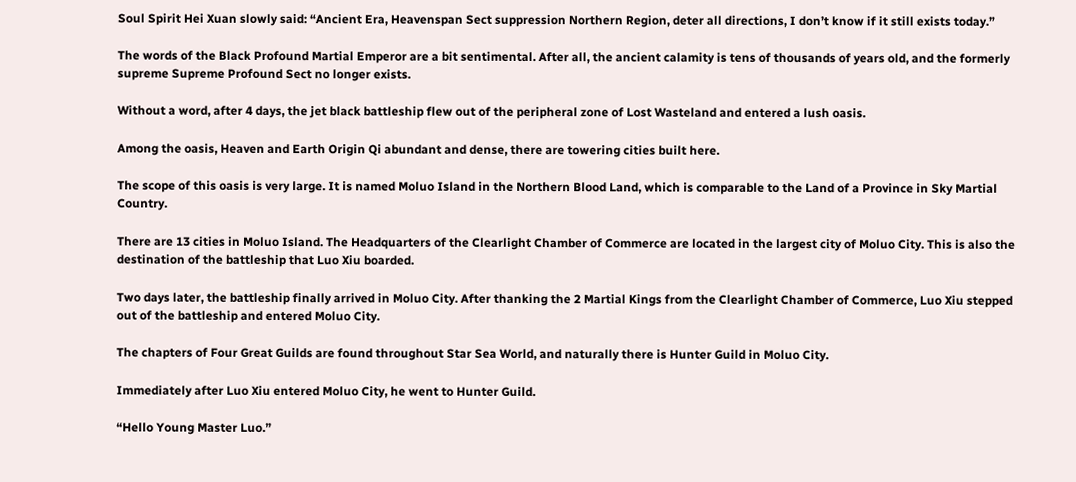Soul Spirit Hei Xuan slowly said: “Ancient Era, Heavenspan Sect suppression Northern Region, deter all directions, I don’t know if it still exists today.”

The words of the Black Profound Martial Emperor are a bit sentimental. After all, the ancient calamity is tens of thousands of years old, and the formerly supreme Supreme Profound Sect no longer exists.

Without a word, after 4 days, the jet black battleship flew out of the peripheral zone of Lost Wasteland and entered a lush oasis.

Among the oasis, Heaven and Earth Origin Qi abundant and dense, there are towering cities built here.

The scope of this oasis is very large. It is named Moluo Island in the Northern Blood Land, which is comparable to the Land of a Province in Sky Martial Country.

There are 13 cities in Moluo Island. The Headquarters of the Clearlight Chamber of Commerce are located in the largest city of Moluo City. This is also the destination of the battleship that Luo Xiu boarded.

Two days later, the battleship finally arrived in Moluo City. After thanking the 2 Martial Kings from the Clearlight Chamber of Commerce, Luo Xiu stepped out of the battleship and entered Moluo City.

The chapters of Four Great Guilds are found throughout Star Sea World, and naturally there is Hunter Guild in Moluo City.

Immediately after Luo Xiu entered Moluo City, he went to Hunter Guild.

“Hello Young Master Luo.”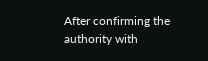After confirming the authority with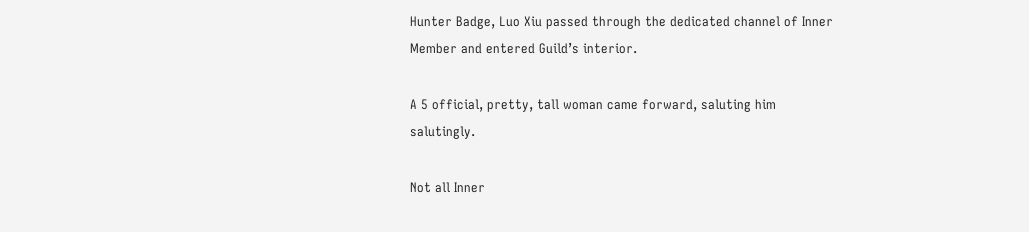Hunter Badge, Luo Xiu passed through the dedicated channel of Inner Member and entered Guild’s interior.

A 5 official, pretty, tall woman came forward, saluting him salutingly.

Not all Inner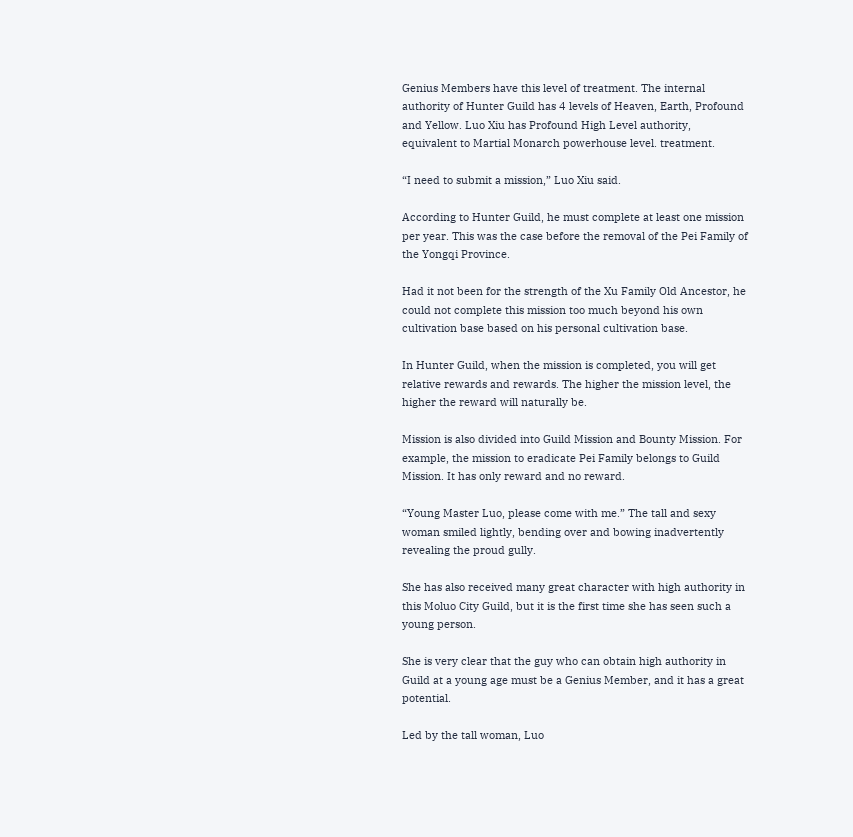Genius Members have this level of treatment. The internal authority of Hunter Guild has 4 levels of Heaven, Earth, Profound and Yellow. Luo Xiu has Profound High Level authority, equivalent to Martial Monarch powerhouse level. treatment.

“I need to submit a mission,” Luo Xiu said.

According to Hunter Guild, he must complete at least one mission per year. This was the case before the removal of the Pei Family of the Yongqi Province.

Had it not been for the strength of the Xu Family Old Ancestor, he could not complete this mission too much beyond his own cultivation base based on his personal cultivation base.

In Hunter Guild, when the mission is completed, you will get relative rewards and rewards. The higher the mission level, the higher the reward will naturally be.

Mission is also divided into Guild Mission and Bounty Mission. For example, the mission to eradicate Pei Family belongs to Guild Mission. It has only reward and no reward.

“Young Master Luo, please come with me.” The tall and sexy woman smiled lightly, bending over and bowing inadvertently revealing the proud gully.

She has also received many great character with high authority in this Moluo City Guild, but it is the first time she has seen such a young person.

She is very clear that the guy who can obtain high authority in Guild at a young age must be a Genius Member, and it has a great potential.

Led by the tall woman, Luo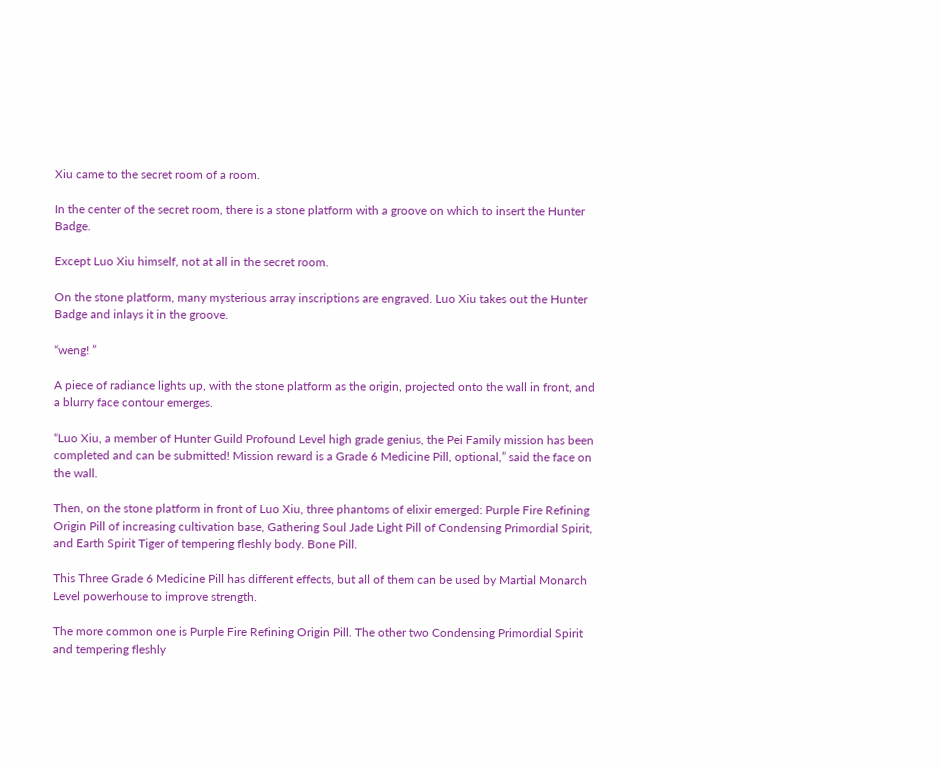Xiu came to the secret room of a room.

In the center of the secret room, there is a stone platform with a groove on which to insert the Hunter Badge.

Except Luo Xiu himself, not at all in the secret room.

On the stone platform, many mysterious array inscriptions are engraved. Luo Xiu takes out the Hunter Badge and inlays it in the groove.

“weng! ”

A piece of radiance lights up, with the stone platform as the origin, projected onto the wall in front, and a blurry face contour emerges.

“Luo Xiu, a member of Hunter Guild Profound Level high grade genius, the Pei Family mission has been completed and can be submitted! Mission reward is a Grade 6 Medicine Pill, optional,” said the face on the wall.

Then, on the stone platform in front of Luo Xiu, three phantoms of elixir emerged: Purple Fire Refining Origin Pill of increasing cultivation base, Gathering Soul Jade Light Pill of Condensing Primordial Spirit, and Earth Spirit Tiger of tempering fleshly body. Bone Pill.

This Three Grade 6 Medicine Pill has different effects, but all of them can be used by Martial Monarch Level powerhouse to improve strength.

The more common one is Purple Fire Refining Origin Pill. The other two Condensing Primordial Spirit and tempering fleshly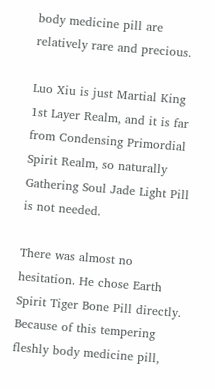body medicine pill are relatively rare and precious.

Luo Xiu is just Martial King 1st Layer Realm, and it is far from Condensing Primordial Spirit Realm, so naturally Gathering Soul Jade Light Pill is not needed.

There was almost no hesitation. He chose Earth Spirit Tiger Bone Pill directly. Because of this tempering fleshly body medicine pill,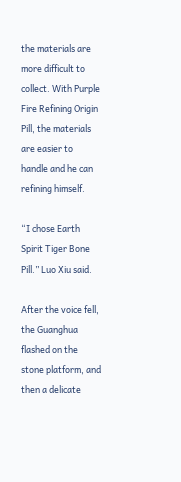the materials are more difficult to collect. With Purple Fire Refining Origin Pill, the materials are easier to handle and he can refining himself.

“I chose Earth Spirit Tiger Bone Pill.” Luo Xiu said.

After the voice fell, the Guanghua flashed on the stone platform, and then a delicate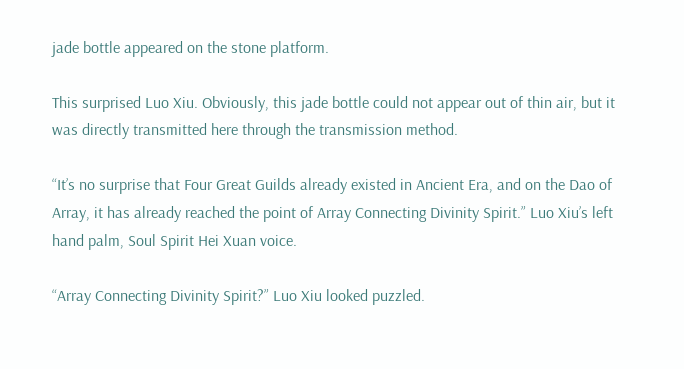jade bottle appeared on the stone platform.

This surprised Luo Xiu. Obviously, this jade bottle could not appear out of thin air, but it was directly transmitted here through the transmission method.

“It’s no surprise that Four Great Guilds already existed in Ancient Era, and on the Dao of Array, it has already reached the point of Array Connecting Divinity Spirit.” Luo Xiu’s left hand palm, Soul Spirit Hei Xuan voice.

“Array Connecting Divinity Spirit?” Luo Xiu looked puzzled.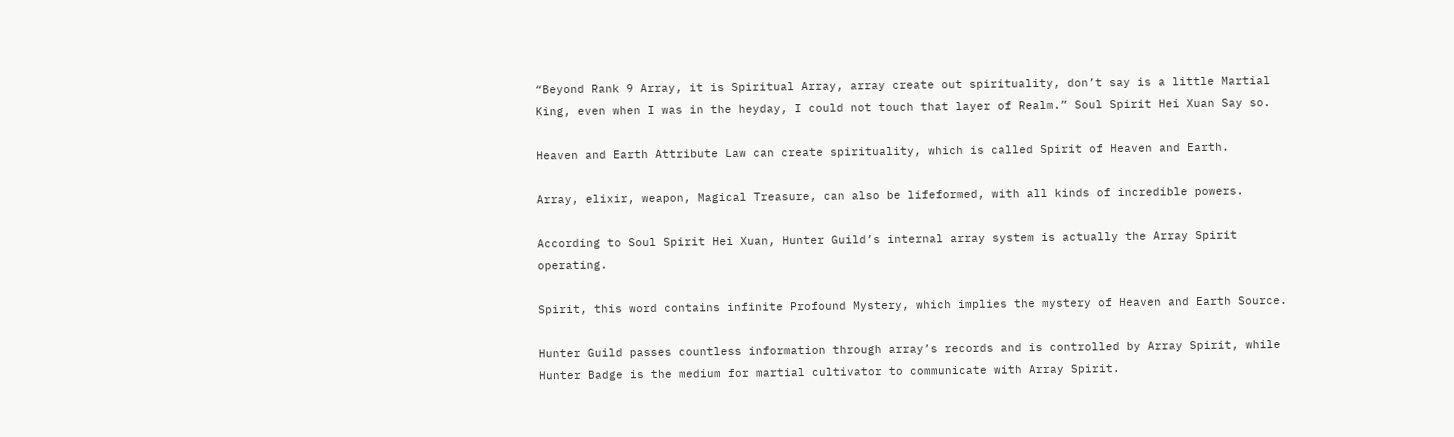“Beyond Rank 9 Array, it is Spiritual Array, array create out spirituality, don’t say is a little Martial King, even when I was in the heyday, I could not touch that layer of Realm.” Soul Spirit Hei Xuan Say so.

Heaven and Earth Attribute Law can create spirituality, which is called Spirit of Heaven and Earth.

Array, elixir, weapon, Magical Treasure, can also be lifeformed, with all kinds of incredible powers.

According to Soul Spirit Hei Xuan, Hunter Guild’s internal array system is actually the Array Spirit operating.

Spirit, this word contains infinite Profound Mystery, which implies the mystery of Heaven and Earth Source.

Hunter Guild passes countless information through array’s records and is controlled by Array Spirit, while Hunter Badge is the medium for martial cultivator to communicate with Array Spirit.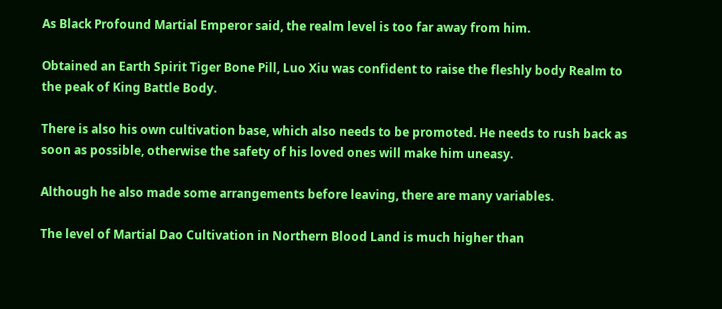As Black Profound Martial Emperor said, the realm level is too far away from him.

Obtained an Earth Spirit Tiger Bone Pill, Luo Xiu was confident to raise the fleshly body Realm to the peak of King Battle Body.

There is also his own cultivation base, which also needs to be promoted. He needs to rush back as soon as possible, otherwise the safety of his loved ones will make him uneasy.

Although he also made some arrangements before leaving, there are many variables.

The level of Martial Dao Cultivation in Northern Blood Land is much higher than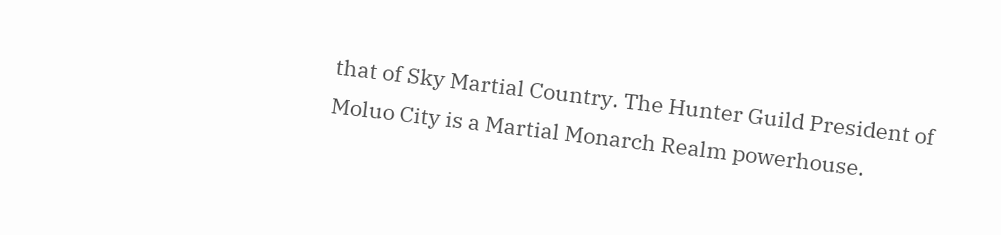that of Sky Martial Country. The Hunter Guild President of Moluo City is a Martial Monarch Realm powerhouse.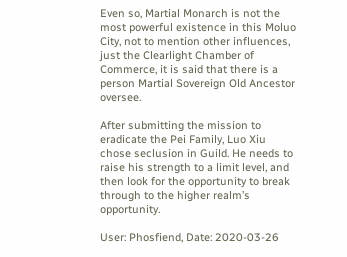Even so, Martial Monarch is not the most powerful existence in this Moluo City, not to mention other influences, just the Clearlight Chamber of Commerce, it is said that there is a person Martial Sovereign Old Ancestor oversee.

After submitting the mission to eradicate the Pei Family, Luo Xiu chose seclusion in Guild. He needs to raise his strength to a limit level, and then look for the opportunity to break through to the higher realm’s opportunity.

User: Phosfiend, Date: 2020-03-26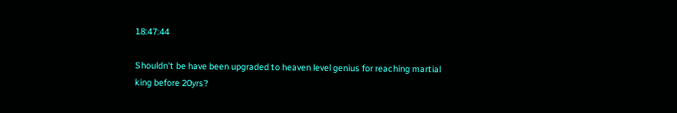18:47:44

Shouldn't be have been upgraded to heaven level genius for reaching martial king before 20yrs?